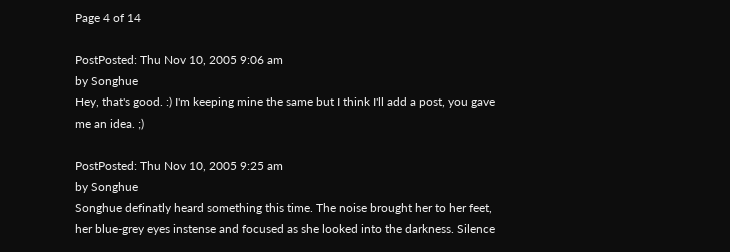Page 4 of 14

PostPosted: Thu Nov 10, 2005 9:06 am
by Songhue
Hey, that's good. :) I'm keeping mine the same but I think I'll add a post, you gave me an idea. ;)

PostPosted: Thu Nov 10, 2005 9:25 am
by Songhue
Songhue definatly heard something this time. The noise brought her to her feet, her blue-grey eyes instense and focused as she looked into the darkness. Silence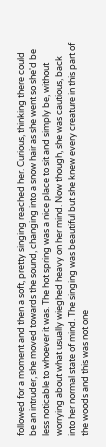followed for a moment and then a soft, pretty singing reached her. Curious, thinking there could be an intruder, she moved towards the sound, changing into a snow hair as she went so she'd be less noticable to whoever it was. The hot spring was a nice place to sit and simply be, without worrying about what usually wieghed heavy on her mind. Now though, she was cautious, back into her normal state of mind. The singing was beautiful but she knew every creature in this part of the woods and this was not one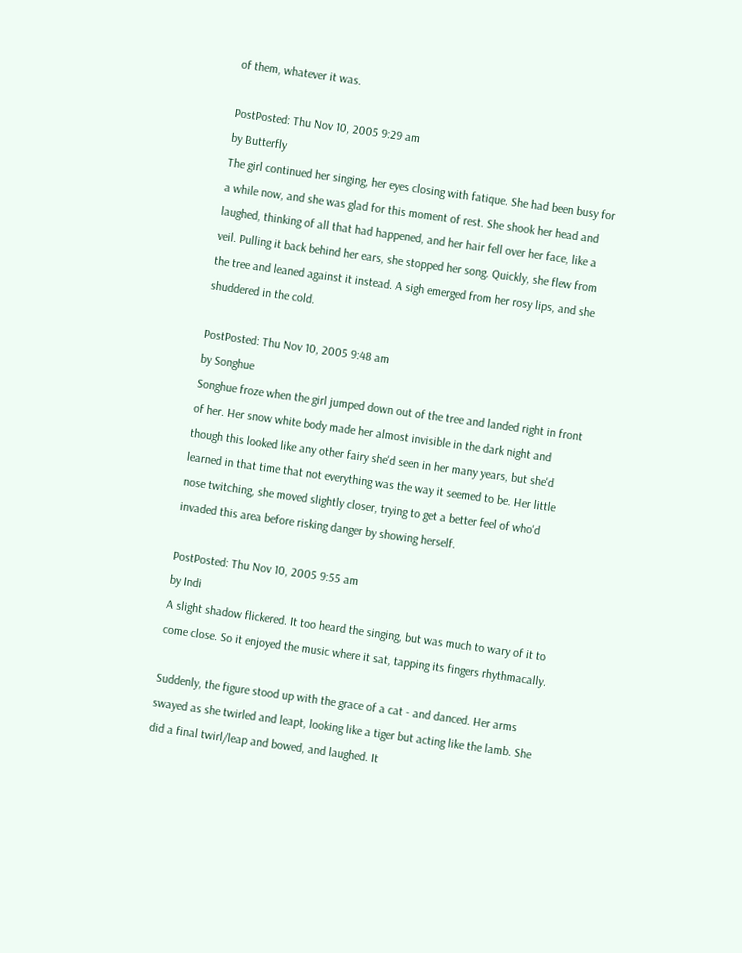of them, whatever it was.

PostPosted: Thu Nov 10, 2005 9:29 am
by Butterfly
The girl continued her singing, her eyes closing with fatique. She had been busy for a while now, and she was glad for this moment of rest. She shook her head and laughed, thinking of all that had happened, and her hair fell over her face, like a veil. Pulling it back behind her ears, she stopped her song. Quickly, she flew from the tree and leaned against it instead. A sigh emerged from her rosy lips, and she shuddered in the cold.

PostPosted: Thu Nov 10, 2005 9:48 am
by Songhue
Songhue froze when the girl jumped down out of the tree and landed right in front of her. Her snow white body made her almost invisible in the dark night and though this looked like any other fairy she'd seen in her many years, but she'd learned in that time that not everything was the way it seemed to be. Her little nose twitching, she moved slightly closer, trying to get a better feel of who'd invaded this area before risking danger by showing herself.

PostPosted: Thu Nov 10, 2005 9:55 am
by Indi
A slight shadow flickered. It too heard the singing, but was much to wary of it to come close. So it enjoyed the music where it sat, tapping its fingers rhythmacally.

Suddenly, the figure stood up with the grace of a cat - and danced. Her arms swayed as she twirled and leapt, looking like a tiger but acting like the lamb. She did a final twirl/leap and bowed, and laughed. It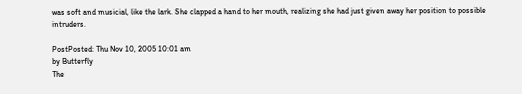was soft and musicial, like the lark. She clapped a hand to her mouth, realizing she had just given away her position to possible intruders.

PostPosted: Thu Nov 10, 2005 10:01 am
by Butterfly
The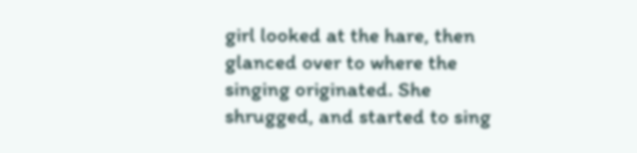girl looked at the hare, then glanced over to where the singing originated. She shrugged, and started to sing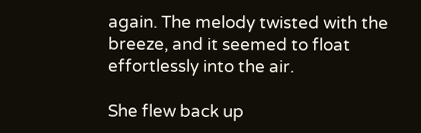again. The melody twisted with the breeze, and it seemed to float effortlessly into the air.

She flew back up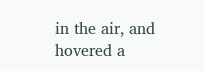in the air, and hovered a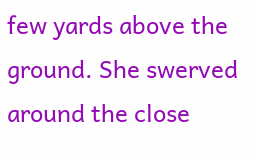few yards above the ground. She swerved around the close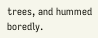trees, and hummed boredly.